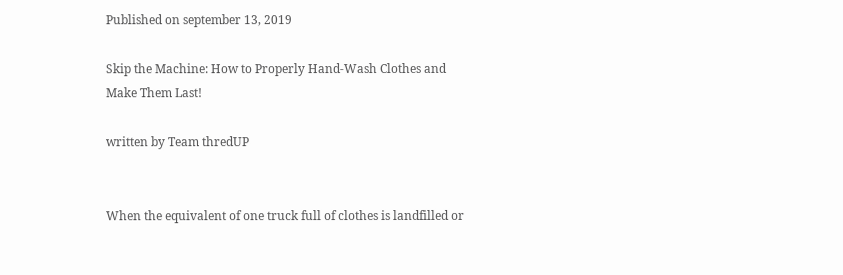Published on september 13, 2019

Skip the Machine: How to Properly Hand-Wash Clothes and Make Them Last!

written by Team thredUP


When the equivalent of one truck full of clothes is landfilled or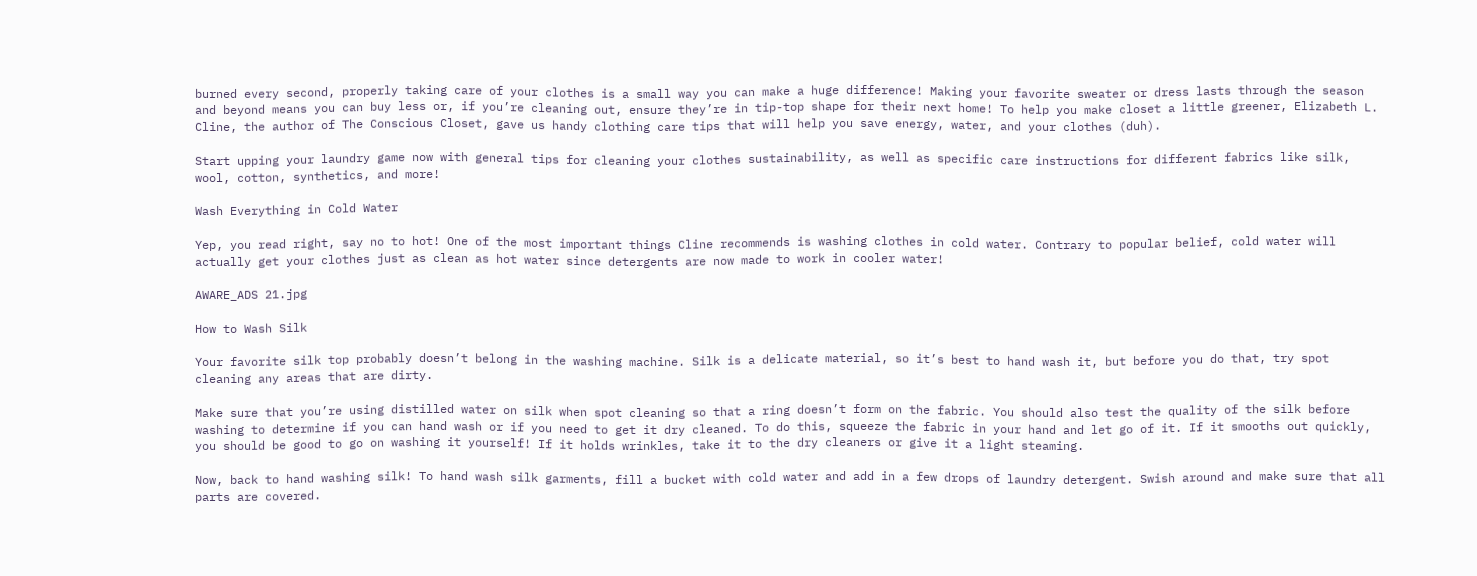burned every second, properly taking care of your clothes is a small way you can make a huge difference! Making your favorite sweater or dress lasts through the season and beyond means you can buy less or, if you’re cleaning out, ensure they’re in tip-top shape for their next home! To help you make closet a little greener, Elizabeth L. Cline, the author of The Conscious Closet, gave us handy clothing care tips that will help you save energy, water, and your clothes (duh).

Start upping your laundry game now with general tips for cleaning your clothes sustainability, as well as specific care instructions for different fabrics like silk, wool, cotton, synthetics, and more!

Wash Everything in Cold Water

Yep, you read right, say no to hot! One of the most important things Cline recommends is washing clothes in cold water. Contrary to popular belief, cold water will actually get your clothes just as clean as hot water since detergents are now made to work in cooler water!

AWARE_ADS 21.jpg

How to Wash Silk

Your favorite silk top probably doesn’t belong in the washing machine. Silk is a delicate material, so it’s best to hand wash it, but before you do that, try spot cleaning any areas that are dirty.

Make sure that you’re using distilled water on silk when spot cleaning so that a ring doesn’t form on the fabric. You should also test the quality of the silk before washing to determine if you can hand wash or if you need to get it dry cleaned. To do this, squeeze the fabric in your hand and let go of it. If it smooths out quickly, you should be good to go on washing it yourself! If it holds wrinkles, take it to the dry cleaners or give it a light steaming.

Now, back to hand washing silk! To hand wash silk garments, fill a bucket with cold water and add in a few drops of laundry detergent. Swish around and make sure that all parts are covered.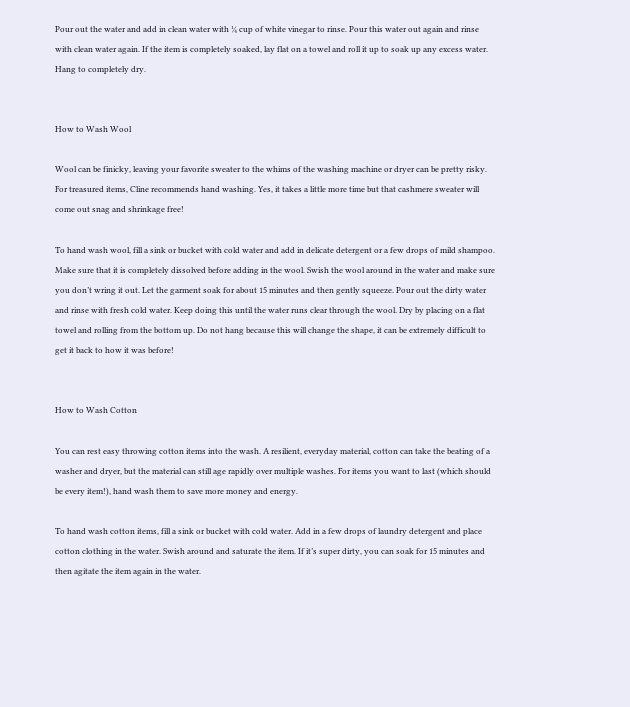Pour out the water and add in clean water with ¼ cup of white vinegar to rinse. Pour this water out again and rinse with clean water again. If the item is completely soaked, lay flat on a towel and roll it up to soak up any excess water. Hang to completely dry.


How to Wash Wool

Wool can be finicky, leaving your favorite sweater to the whims of the washing machine or dryer can be pretty risky. For treasured items, Cline recommends hand washing. Yes, it takes a little more time but that cashmere sweater will come out snag and shrinkage free!

To hand wash wool, fill a sink or bucket with cold water and add in delicate detergent or a few drops of mild shampoo. Make sure that it is completely dissolved before adding in the wool. Swish the wool around in the water and make sure you don’t wring it out. Let the garment soak for about 15 minutes and then gently squeeze. Pour out the dirty water and rinse with fresh cold water. Keep doing this until the water runs clear through the wool. Dry by placing on a flat towel and rolling from the bottom up. Do not hang because this will change the shape, it can be extremely difficult to get it back to how it was before!


How to Wash Cotton

You can rest easy throwing cotton items into the wash. A resilient, everyday material, cotton can take the beating of a washer and dryer, but the material can still age rapidly over multiple washes. For items you want to last (which should be every item!), hand wash them to save more money and energy.

To hand wash cotton items, fill a sink or bucket with cold water. Add in a few drops of laundry detergent and place cotton clothing in the water. Swish around and saturate the item. If it’s super dirty, you can soak for 15 minutes and then agitate the item again in the water.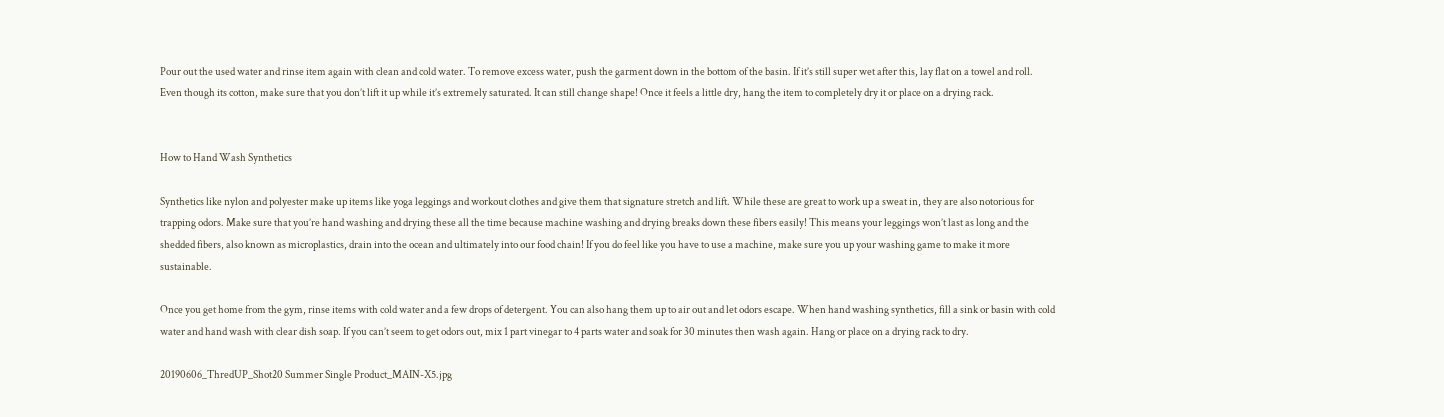Pour out the used water and rinse item again with clean and cold water. To remove excess water, push the garment down in the bottom of the basin. If it’s still super wet after this, lay flat on a towel and roll. Even though its cotton, make sure that you don’t lift it up while it’s extremely saturated. It can still change shape! Once it feels a little dry, hang the item to completely dry it or place on a drying rack.


How to Hand Wash Synthetics

Synthetics like nylon and polyester make up items like yoga leggings and workout clothes and give them that signature stretch and lift. While these are great to work up a sweat in, they are also notorious for trapping odors. Make sure that you’re hand washing and drying these all the time because machine washing and drying breaks down these fibers easily! This means your leggings won’t last as long and the shedded fibers, also known as microplastics, drain into the ocean and ultimately into our food chain! If you do feel like you have to use a machine, make sure you up your washing game to make it more sustainable.

Once you get home from the gym, rinse items with cold water and a few drops of detergent. You can also hang them up to air out and let odors escape. When hand washing synthetics, fill a sink or basin with cold water and hand wash with clear dish soap. If you can’t seem to get odors out, mix 1 part vinegar to 4 parts water and soak for 30 minutes then wash again. Hang or place on a drying rack to dry.

20190606_ThredUP_Shot20 Summer Single Product_MAIN-X5.jpg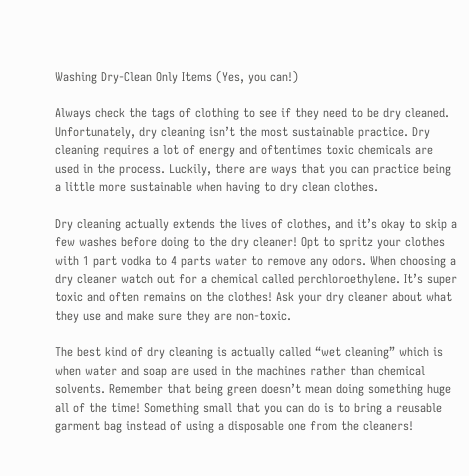Washing Dry-Clean Only Items (Yes, you can!)

Always check the tags of clothing to see if they need to be dry cleaned. Unfortunately, dry cleaning isn’t the most sustainable practice. Dry cleaning requires a lot of energy and oftentimes toxic chemicals are used in the process. Luckily, there are ways that you can practice being a little more sustainable when having to dry clean clothes.

Dry cleaning actually extends the lives of clothes, and it’s okay to skip a few washes before doing to the dry cleaner! Opt to spritz your clothes with 1 part vodka to 4 parts water to remove any odors. When choosing a dry cleaner watch out for a chemical called perchloroethylene. It’s super toxic and often remains on the clothes! Ask your dry cleaner about what they use and make sure they are non-toxic.

The best kind of dry cleaning is actually called “wet cleaning” which is when water and soap are used in the machines rather than chemical solvents. Remember that being green doesn’t mean doing something huge all of the time! Something small that you can do is to bring a reusable garment bag instead of using a disposable one from the cleaners!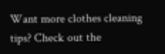Want more clothes cleaning tips? Check out the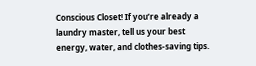Conscious Closet! If you’re already a laundry master, tell us your best energy, water, and clothes-saving tips.